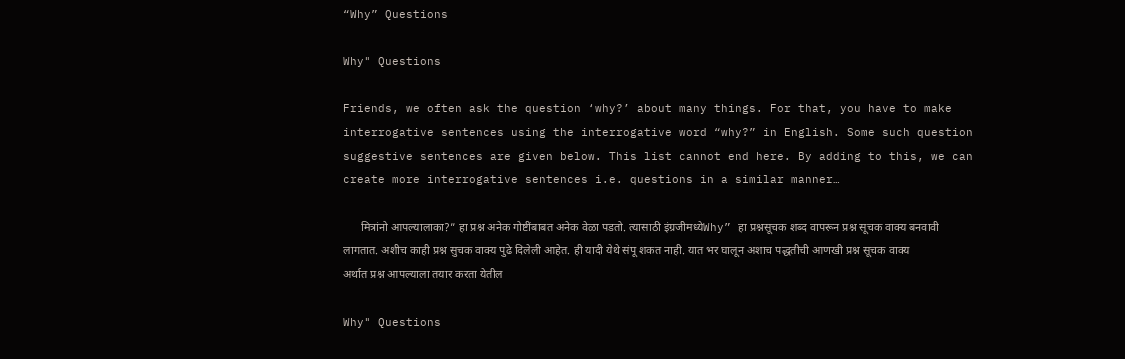“Why” Questions

Why" Questions

Friends, we often ask the question ‘why?’ about many things. For that, you have to make interrogative sentences using the interrogative word “why?” in English. Some such question suggestive sentences are given below. This list cannot end here. By adding to this, we can create more interrogative sentences i.e. questions in a similar manner…

      मित्रांनो आपल्यालाका?” हा प्रश्न अनेक गोष्टींबाबत अनेक वेळा पडतो. त्यासाठी इंग्रजीमध्येWhy” हा प्रश्नसूचक शब्द वापरून प्रश्न सूचक वाक्य बनवावी लागतात. अशीच काही प्रश्न सुचक वाक्य पुढे दिलेली आहेत. ही यादी येथे संपू शकत नाही. यात भर घालून अशाच पद्धतीची आणखी प्रश्न सूचक वाक्य अर्थात प्रश्न आपल्याला तयार करता येतील

Why" Questions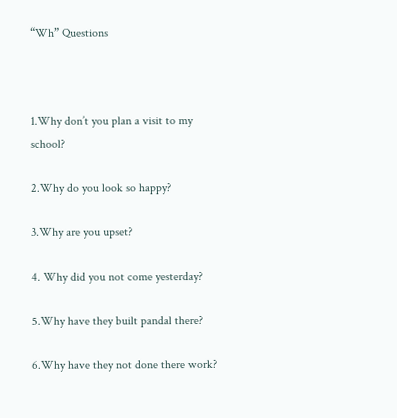“Wh” Questions



1.Why don’t you plan a visit to my school?

2.Why do you look so happy?

3.Why are you upset?

4. Why did you not come yesterday?

5.Why have they built pandal there?

6.Why have they not done there work?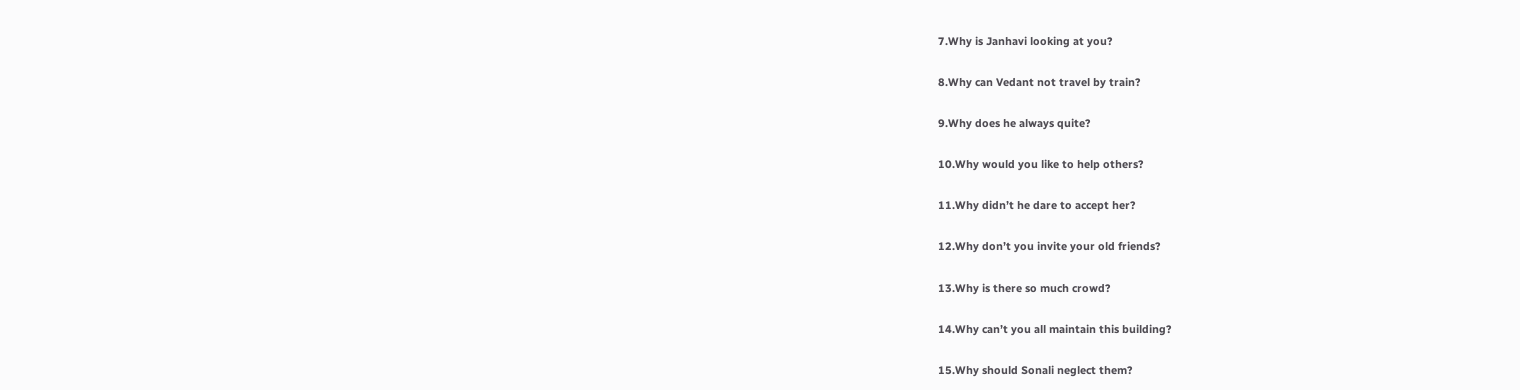7.Why is Janhavi looking at you?

8.Why can Vedant not travel by train?

9.Why does he always quite?

10.Why would you like to help others?

11.Why didn’t he dare to accept her?

12.Why don’t you invite your old friends?

13.Why is there so much crowd?

14.Why can’t you all maintain this building?

15.Why should Sonali neglect them?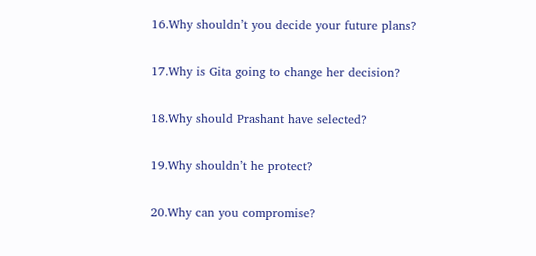16.Why shouldn’t you decide your future plans?

17.Why is Gita going to change her decision?

18.Why should Prashant have selected?

19.Why shouldn’t he protect?

20.Why can you compromise?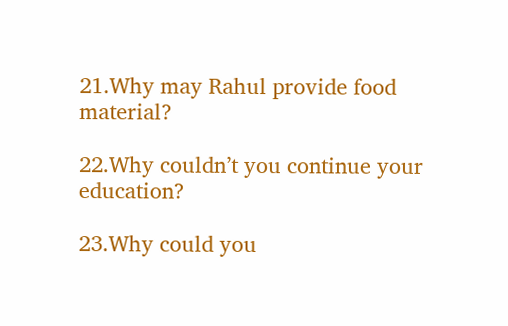21.Why may Rahul provide food material?

22.Why couldn’t you continue your education?

23.Why could you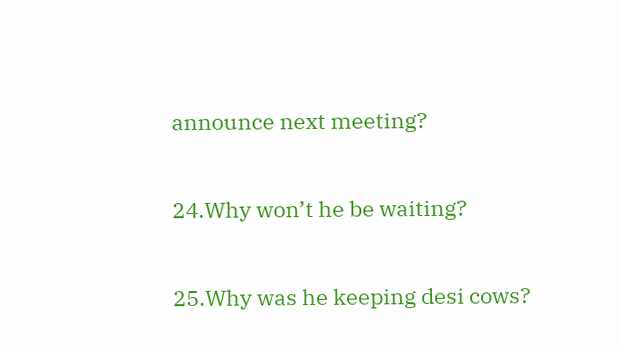announce next meeting?

24.Why won’t he be waiting?

25.Why was he keeping desi cows?